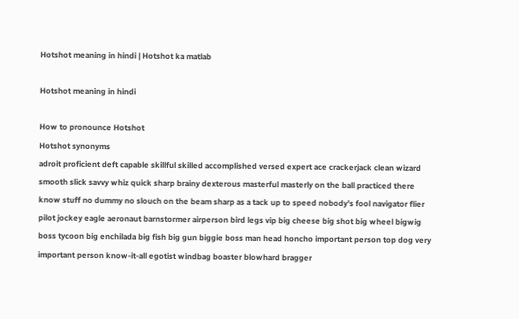Hotshot meaning in hindi | Hotshot ka matlab

Hotshot meaning in hindi

How to pronounce Hotshot
Hotshot synonyms
adroit proficient deft capable skillful skilled accomplished versed expert ace crackerjack clean wizard smooth slick savvy whiz quick sharp brainy dexterous masterful masterly on the ball practiced there know stuff no dummy no slouch on the beam sharp as a tack up to speed nobody's fool navigator flier pilot jockey eagle aeronaut barnstormer airperson bird legs vip big cheese big shot big wheel bigwig boss tycoon big enchilada big fish big gun biggie boss man head honcho important person top dog very important person know-it-all egotist windbag boaster blowhard bragger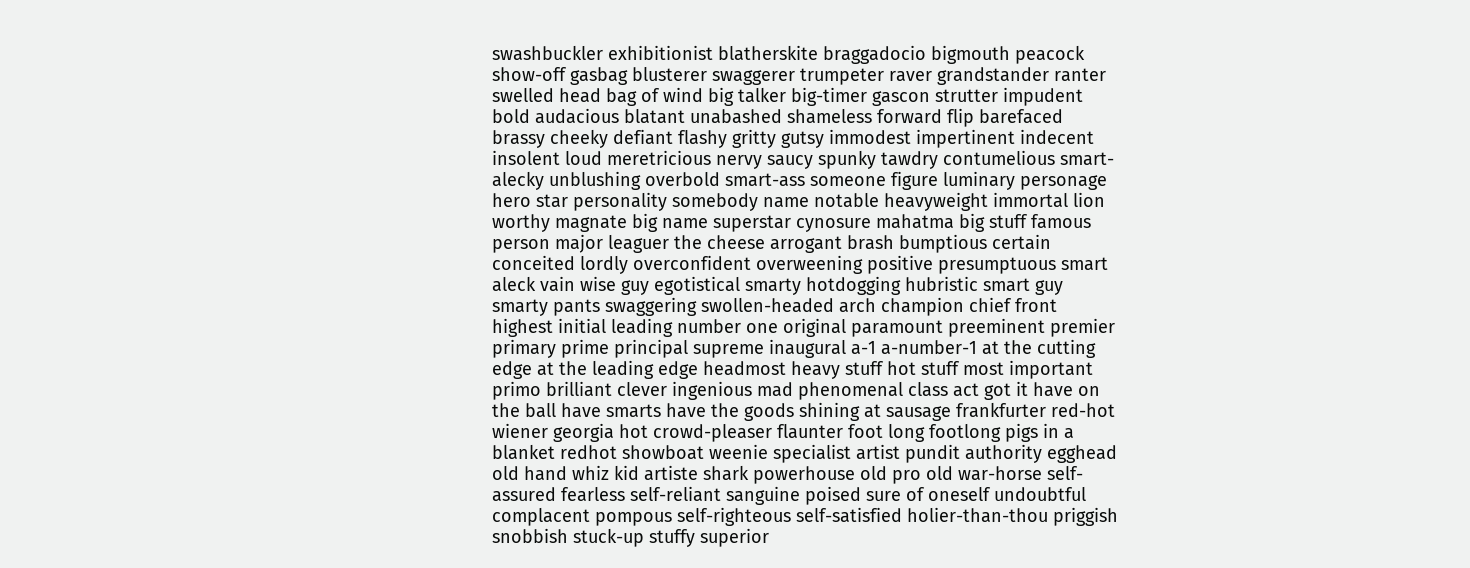swashbuckler exhibitionist blatherskite braggadocio bigmouth peacock show-off gasbag blusterer swaggerer trumpeter raver grandstander ranter swelled head bag of wind big talker big-timer gascon strutter impudent bold audacious blatant unabashed shameless forward flip barefaced brassy cheeky defiant flashy gritty gutsy immodest impertinent indecent insolent loud meretricious nervy saucy spunky tawdry contumelious smart-alecky unblushing overbold smart-ass someone figure luminary personage hero star personality somebody name notable heavyweight immortal lion worthy magnate big name superstar cynosure mahatma big stuff famous person major leaguer the cheese arrogant brash bumptious certain conceited lordly overconfident overweening positive presumptuous smart aleck vain wise guy egotistical smarty hotdogging hubristic smart guy smarty pants swaggering swollen-headed arch champion chief front highest initial leading number one original paramount preeminent premier primary prime principal supreme inaugural a-1 a-number-1 at the cutting edge at the leading edge headmost heavy stuff hot stuff most important primo brilliant clever ingenious mad phenomenal class act got it have on the ball have smarts have the goods shining at sausage frankfurter red-hot wiener georgia hot crowd-pleaser flaunter foot long footlong pigs in a blanket redhot showboat weenie specialist artist pundit authority egghead old hand whiz kid artiste shark powerhouse old pro old war-horse self-assured fearless self-reliant sanguine poised sure of oneself undoubtful complacent pompous self-righteous self-satisfied holier-than-thou priggish snobbish stuck-up stuffy superior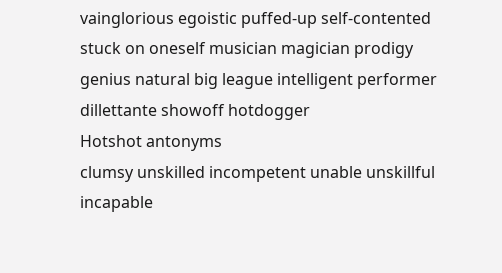vainglorious egoistic puffed-up self-contented stuck on oneself musician magician prodigy genius natural big league intelligent performer dillettante showoff hotdogger
Hotshot antonyms
clumsy unskilled incompetent unable unskillful incapable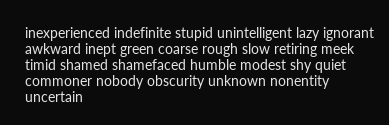inexperienced indefinite stupid unintelligent lazy ignorant awkward inept green coarse rough slow retiring meek timid shamed shamefaced humble modest shy quiet commoner nobody obscurity unknown nonentity uncertain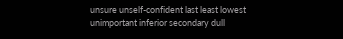unsure unself-confident last least lowest unimportant inferior secondary dull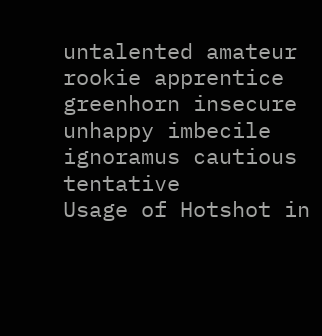untalented amateur rookie apprentice greenhorn insecure unhappy imbecile ignoramus cautious tentative
Usage of Hotshot in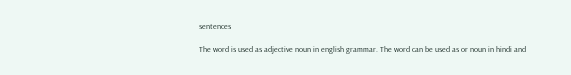sentences

The word is used as adjective noun in english grammar. The word can be used as or noun in hindi and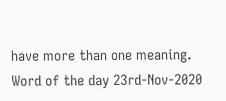have more than one meaning.
Word of the day 23rd-Nov-2020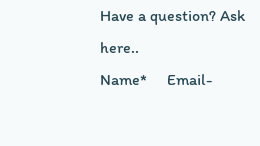Have a question? Ask here..
Name*     Email-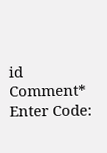id    Comment* Enter Code: